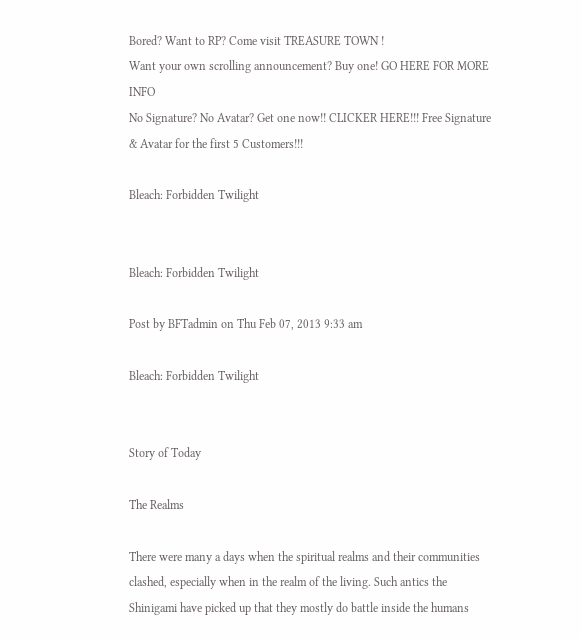Bored? Want to RP? Come visit TREASURE TOWN !
Want your own scrolling announcement? Buy one! GO HERE FOR MORE INFO
No Signature? No Avatar? Get one now!! CLICKER HERE!!! Free Signature & Avatar for the first 5 Customers!!!

Bleach: Forbidden Twilight


Bleach: Forbidden Twilight

Post by BFTadmin on Thu Feb 07, 2013 9:33 am

Bleach: Forbidden Twilight


Story of Today

The Realms

There were many a days when the spiritual realms and their communities clashed, especially when in the realm of the living. Such antics the Shinigami have picked up that they mostly do battle inside the humans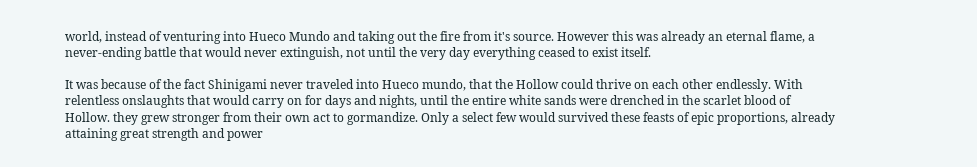world, instead of venturing into Hueco Mundo and taking out the fire from it's source. However this was already an eternal flame, a never-ending battle that would never extinguish, not until the very day everything ceased to exist itself.

It was because of the fact Shinigami never traveled into Hueco mundo, that the Hollow could thrive on each other endlessly. With relentless onslaughts that would carry on for days and nights, until the entire white sands were drenched in the scarlet blood of Hollow. they grew stronger from their own act to gormandize. Only a select few would survived these feasts of epic proportions, already attaining great strength and power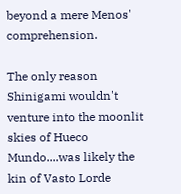beyond a mere Menos' comprehension.

The only reason Shinigami wouldn't venture into the moonlit skies of Hueco Mundo....was likely the kin of Vasto Lorde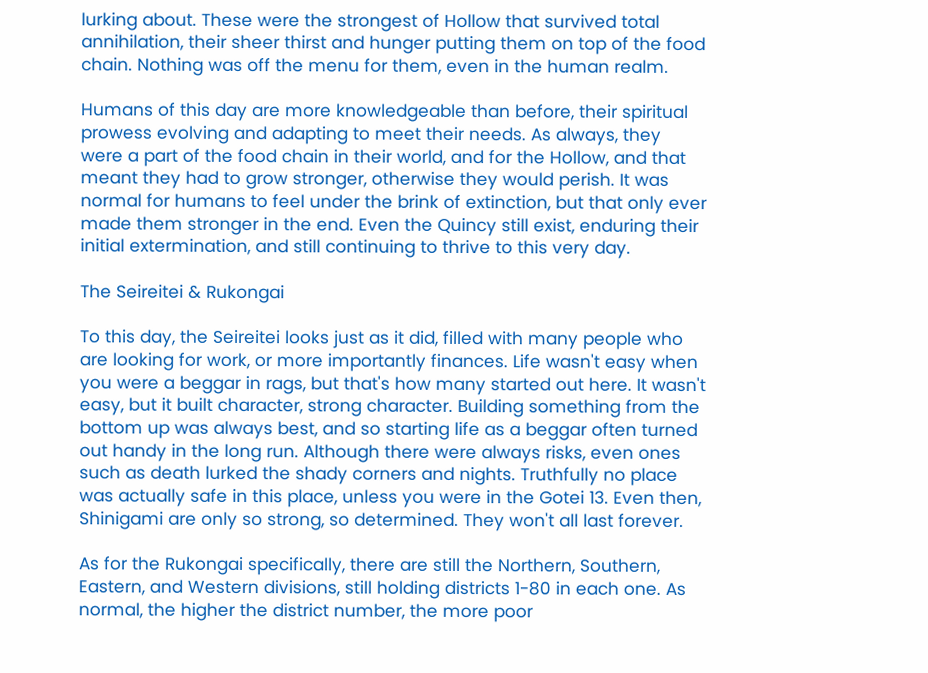lurking about. These were the strongest of Hollow that survived total annihilation, their sheer thirst and hunger putting them on top of the food chain. Nothing was off the menu for them, even in the human realm.

Humans of this day are more knowledgeable than before, their spiritual prowess evolving and adapting to meet their needs. As always, they were a part of the food chain in their world, and for the Hollow, and that meant they had to grow stronger, otherwise they would perish. It was normal for humans to feel under the brink of extinction, but that only ever made them stronger in the end. Even the Quincy still exist, enduring their initial extermination, and still continuing to thrive to this very day.

The Seireitei & Rukongai

To this day, the Seireitei looks just as it did, filled with many people who are looking for work, or more importantly finances. Life wasn't easy when you were a beggar in rags, but that's how many started out here. It wasn't easy, but it built character, strong character. Building something from the bottom up was always best, and so starting life as a beggar often turned out handy in the long run. Although there were always risks, even ones such as death lurked the shady corners and nights. Truthfully no place was actually safe in this place, unless you were in the Gotei 13. Even then, Shinigami are only so strong, so determined. They won't all last forever.

As for the Rukongai specifically, there are still the Northern, Southern, Eastern, and Western divisions, still holding districts 1-80 in each one. As normal, the higher the district number, the more poor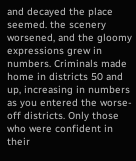and decayed the place seemed. the scenery worsened, and the gloomy expressions grew in numbers. Criminals made home in districts 50 and up, increasing in numbers as you entered the worse-off districts. Only those who were confident in their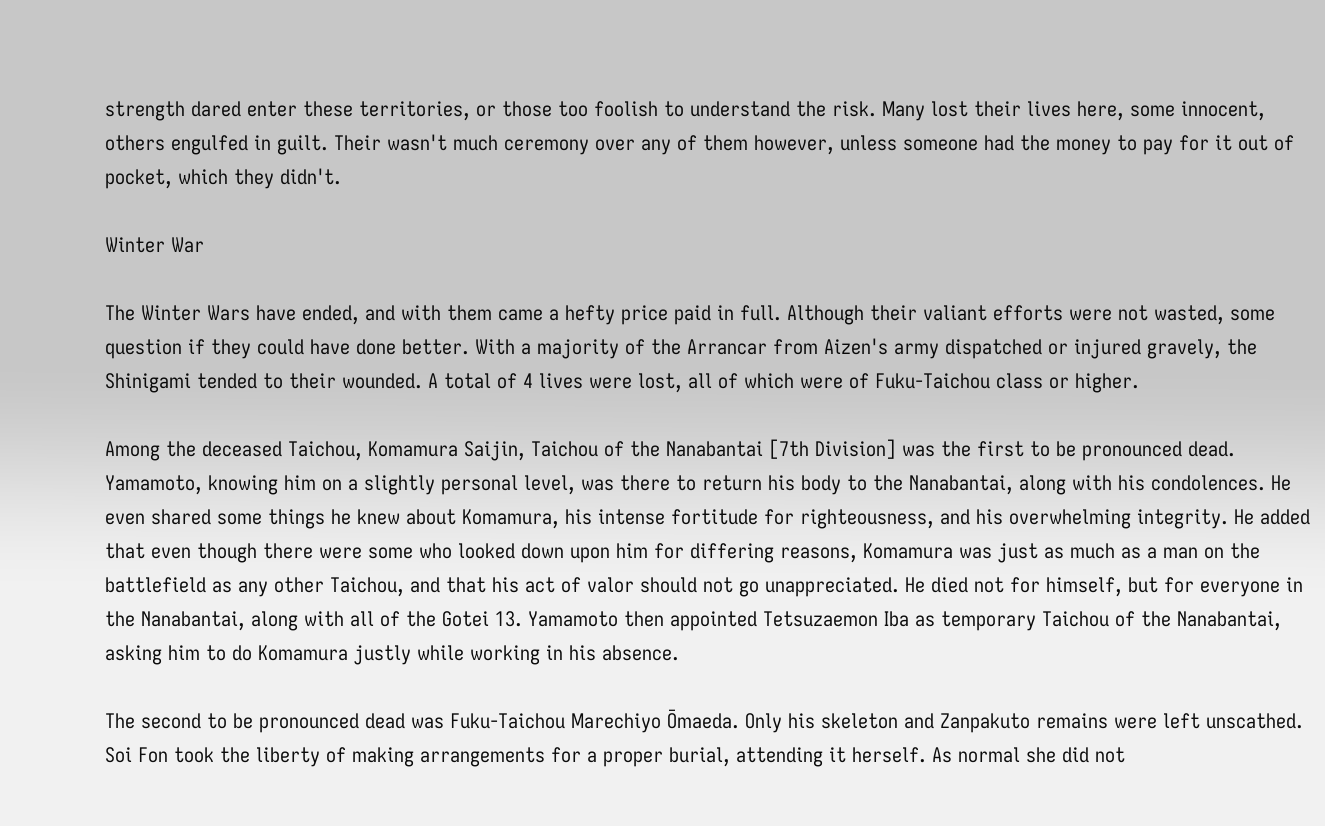strength dared enter these territories, or those too foolish to understand the risk. Many lost their lives here, some innocent, others engulfed in guilt. Their wasn't much ceremony over any of them however, unless someone had the money to pay for it out of pocket, which they didn't.

Winter War

The Winter Wars have ended, and with them came a hefty price paid in full. Although their valiant efforts were not wasted, some question if they could have done better. With a majority of the Arrancar from Aizen's army dispatched or injured gravely, the Shinigami tended to their wounded. A total of 4 lives were lost, all of which were of Fuku-Taichou class or higher.

Among the deceased Taichou, Komamura Saijin, Taichou of the Nanabantai [7th Division] was the first to be pronounced dead. Yamamoto, knowing him on a slightly personal level, was there to return his body to the Nanabantai, along with his condolences. He even shared some things he knew about Komamura, his intense fortitude for righteousness, and his overwhelming integrity. He added that even though there were some who looked down upon him for differing reasons, Komamura was just as much as a man on the battlefield as any other Taichou, and that his act of valor should not go unappreciated. He died not for himself, but for everyone in the Nanabantai, along with all of the Gotei 13. Yamamoto then appointed Tetsuzaemon Iba as temporary Taichou of the Nanabantai, asking him to do Komamura justly while working in his absence.

The second to be pronounced dead was Fuku-Taichou Marechiyo Ōmaeda. Only his skeleton and Zanpakuto remains were left unscathed. Soi Fon took the liberty of making arrangements for a proper burial, attending it herself. As normal she did not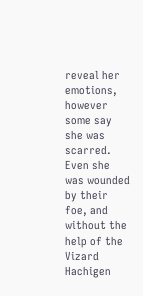reveal her emotions, however some say she was scarred. Even she was wounded by their foe, and without the help of the Vizard Hachigen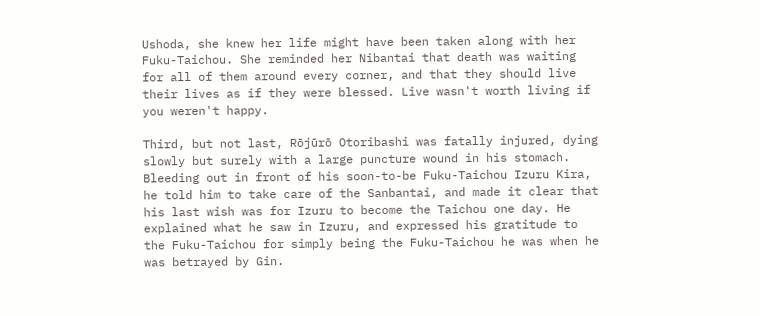Ushoda, she knew her life might have been taken along with her Fuku-Taichou. She reminded her Nibantai that death was waiting for all of them around every corner, and that they should live their lives as if they were blessed. Live wasn't worth living if you weren't happy.

Third, but not last, Rōjūrō Otoribashi was fatally injured, dying slowly but surely with a large puncture wound in his stomach. Bleeding out in front of his soon-to-be Fuku-Taichou Izuru Kira, he told him to take care of the Sanbantai, and made it clear that his last wish was for Izuru to become the Taichou one day. He explained what he saw in Izuru, and expressed his gratitude to the Fuku-Taichou for simply being the Fuku-Taichou he was when he was betrayed by Gin.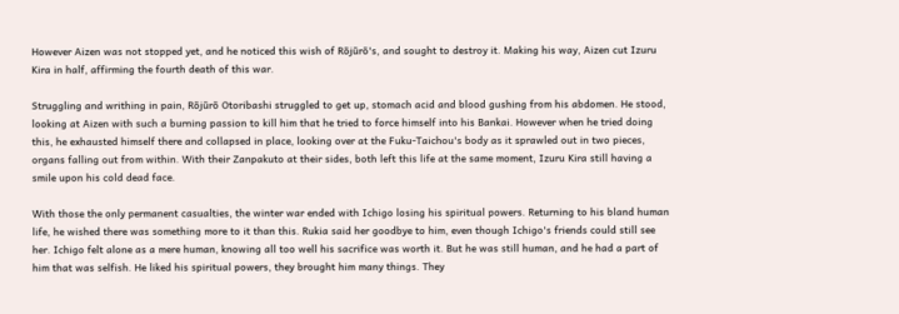However Aizen was not stopped yet, and he noticed this wish of Rōjūrō's, and sought to destroy it. Making his way, Aizen cut Izuru Kira in half, affirming the fourth death of this war.

Struggling and writhing in pain, Rōjūrō Otoribashi struggled to get up, stomach acid and blood gushing from his abdomen. He stood, looking at Aizen with such a burning passion to kill him that he tried to force himself into his Bankai. However when he tried doing this, he exhausted himself there and collapsed in place, looking over at the Fuku-Taichou's body as it sprawled out in two pieces, organs falling out from within. With their Zanpakuto at their sides, both left this life at the same moment, Izuru Kira still having a smile upon his cold dead face.

With those the only permanent casualties, the winter war ended with Ichigo losing his spiritual powers. Returning to his bland human life, he wished there was something more to it than this. Rukia said her goodbye to him, even though Ichigo's friends could still see her. Ichigo felt alone as a mere human, knowing all too well his sacrifice was worth it. But he was still human, and he had a part of him that was selfish. He liked his spiritual powers, they brought him many things. They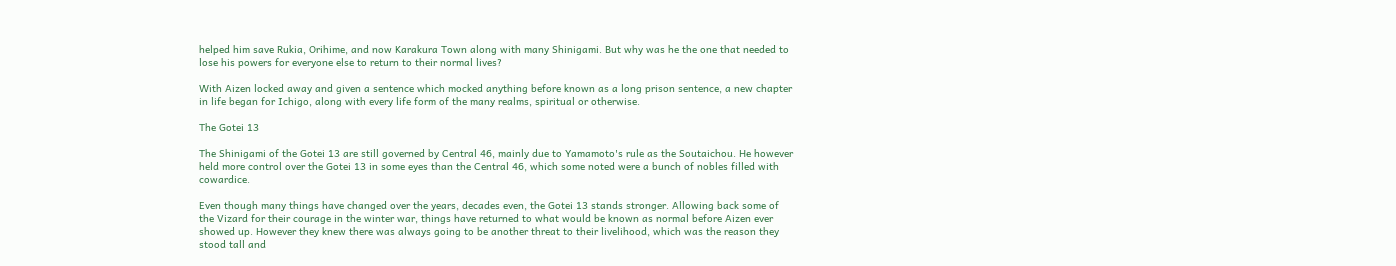helped him save Rukia, Orihime, and now Karakura Town along with many Shinigami. But why was he the one that needed to lose his powers for everyone else to return to their normal lives?

With Aizen locked away and given a sentence which mocked anything before known as a long prison sentence, a new chapter in life began for Ichigo, along with every life form of the many realms, spiritual or otherwise.

The Gotei 13

The Shinigami of the Gotei 13 are still governed by Central 46, mainly due to Yamamoto's rule as the Soutaichou. He however held more control over the Gotei 13 in some eyes than the Central 46, which some noted were a bunch of nobles filled with cowardice.

Even though many things have changed over the years, decades even, the Gotei 13 stands stronger. Allowing back some of the Vizard for their courage in the winter war, things have returned to what would be known as normal before Aizen ever showed up. However they knew there was always going to be another threat to their livelihood, which was the reason they stood tall and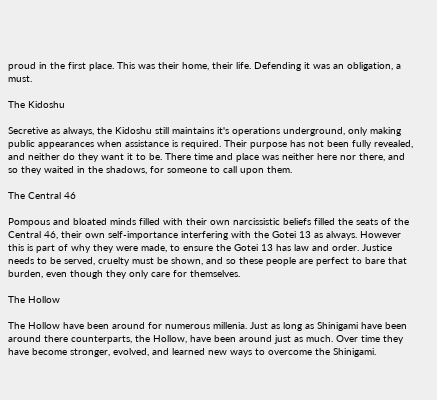proud in the first place. This was their home, their life. Defending it was an obligation, a must.

The Kidoshu

Secretive as always, the Kidoshu still maintains it's operations underground, only making public appearances when assistance is required. Their purpose has not been fully revealed, and neither do they want it to be. There time and place was neither here nor there, and so they waited in the shadows, for someone to call upon them.

The Central 46

Pompous and bloated minds filled with their own narcissistic beliefs filled the seats of the Central 46, their own self-importance interfering with the Gotei 13 as always. However this is part of why they were made, to ensure the Gotei 13 has law and order. Justice needs to be served, cruelty must be shown, and so these people are perfect to bare that burden, even though they only care for themselves.

The Hollow

The Hollow have been around for numerous millenia. Just as long as Shinigami have been around there counterparts, the Hollow, have been around just as much. Over time they have become stronger, evolved, and learned new ways to overcome the Shinigami.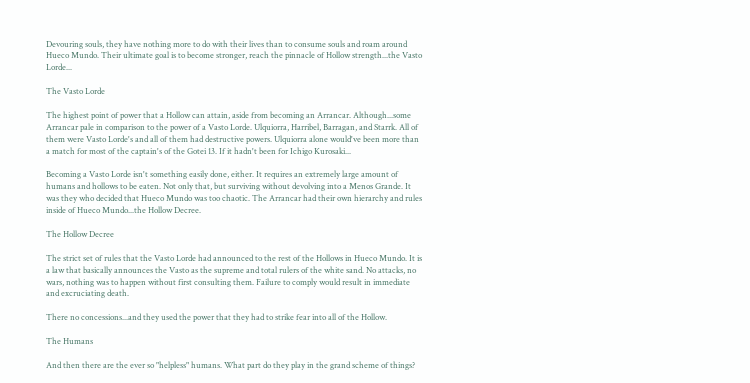Devouring souls, they have nothing more to do with their lives than to consume souls and roam around Hueco Mundo. Their ultimate goal is to become stronger, reach the pinnacle of Hollow strength...the Vasto Lorde...

The Vasto Lorde

The highest point of power that a Hollow can attain, aside from becoming an Arrancar. Although...some Arrancar pale in comparison to the power of a Vasto Lorde. Ulquiorra, Harribel, Barragan, and Starrk. All of them were Vasto Lorde's and all of them had destructive powers. Ulquiorra alone would've been more than a match for most of the captain's of the Gotei 13. If it hadn't been for Ichigo Kurosaki...

Becoming a Vasto Lorde isn't something easily done, either. It requires an extremely large amount of humans and hollows to be eaten. Not only that, but surviving without devolving into a Menos Grande. It was they who decided that Hueco Mundo was too chaotic. The Arrancar had their own hierarchy and rules inside of Hueco Mundo...the Hollow Decree.

The Hollow Decree

The strict set of rules that the Vasto Lorde had announced to the rest of the Hollows in Hueco Mundo. It is a law that basically announces the Vasto as the supreme and total rulers of the white sand. No attacks, no wars, nothing was to happen without first consulting them. Failure to comply would result in immediate and excruciating death.

There no concessions...and they used the power that they had to strike fear into all of the Hollow.

The Humans

And then there are the ever so "helpless" humans. What part do they play in the grand scheme of things?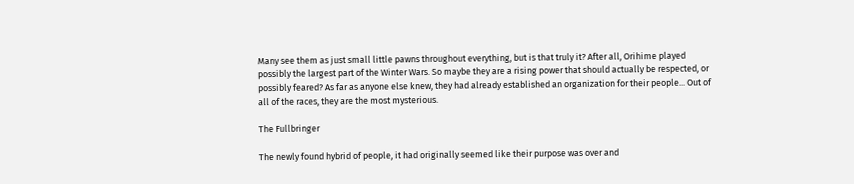Many see them as just small little pawns throughout everything, but is that truly it? After all, Orihime played possibly the largest part of the Winter Wars. So maybe they are a rising power that should actually be respected, or possibly feared? As far as anyone else knew, they had already established an organization for their people... Out of all of the races, they are the most mysterious.

The Fullbringer

The newly found hybrid of people, it had originally seemed like their purpose was over and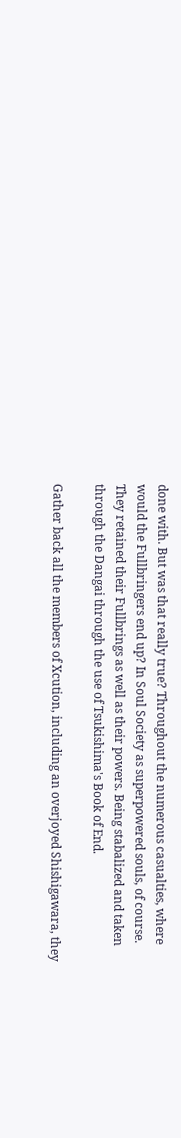done with. But was that really true? Throughout the numerous casualties, where would the Fullbringers end up? In Soul Society as superpowered souls, of course. They retained their Fullbrings as well as their powers. Being stabalized and taken through the Dangai through the use of Tsukishima's Book of End.

Gather back all the members of Xcution, including an overjoyed Shishigawara, they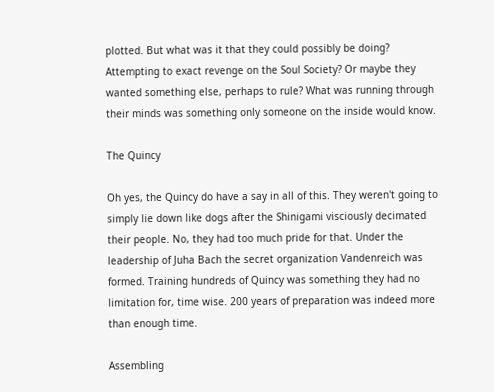plotted. But what was it that they could possibly be doing? Attempting to exact revenge on the Soul Society? Or maybe they wanted something else, perhaps to rule? What was running through their minds was something only someone on the inside would know.

The Quincy

Oh yes, the Quincy do have a say in all of this. They weren't going to simply lie down like dogs after the Shinigami visciously decimated their people. No, they had too much pride for that. Under the leadership of Juha Bach the secret organization Vandenreich was formed. Training hundreds of Quincy was something they had no limitation for, time wise. 200 years of preparation was indeed more than enough time.

Assembling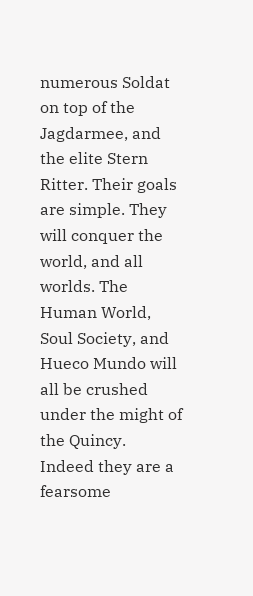numerous Soldat on top of the Jagdarmee, and the elite Stern Ritter. Their goals are simple. They will conquer the world, and all worlds. The Human World, Soul Society, and Hueco Mundo will all be crushed under the might of the Quincy. Indeed they are a fearsome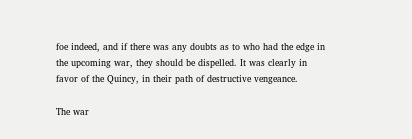foe indeed, and if there was any doubts as to who had the edge in the upcoming war, they should be dispelled. It was clearly in favor of the Quincy, in their path of destructive vengeance.

The war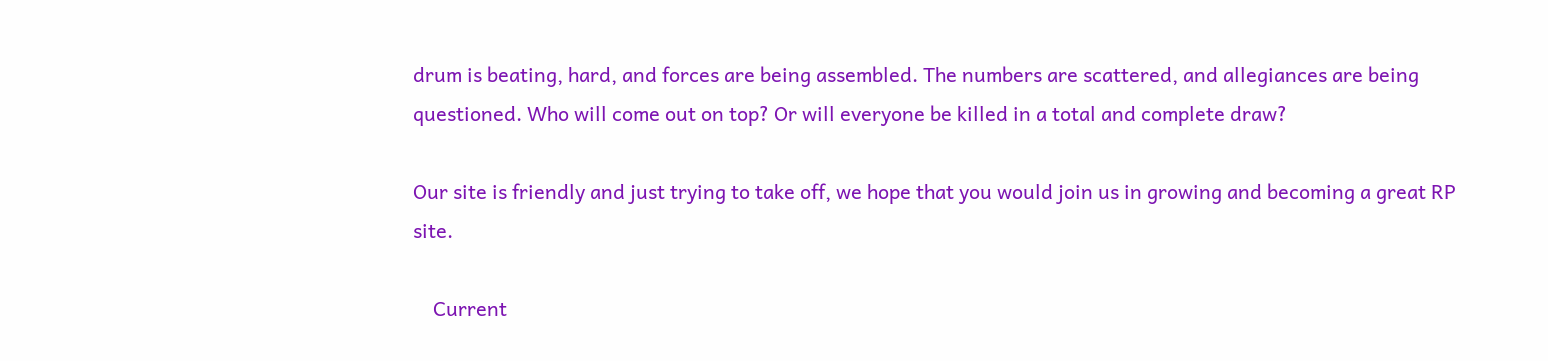drum is beating, hard, and forces are being assembled. The numbers are scattered, and allegiances are being questioned. Who will come out on top? Or will everyone be killed in a total and complete draw?

Our site is friendly and just trying to take off, we hope that you would join us in growing and becoming a great RP site.

    Current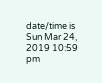date/time is Sun Mar 24, 2019 10:59 pm